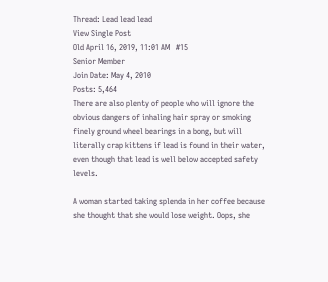Thread: Lead lead lead
View Single Post
Old April 16, 2019, 11:01 AM   #15
Senior Member
Join Date: May 4, 2010
Posts: 5,464
There are also plenty of people who will ignore the obvious dangers of inhaling hair spray or smoking finely ground wheel bearings in a bong, but will literally crap kittens if lead is found in their water, even though that lead is well below accepted safety levels.

A woman started taking splenda in her coffee because she thought that she would lose weight. Oops, she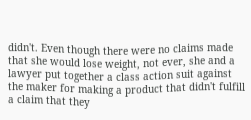didn't. Even though there were no claims made that she would lose weight, not ever, she and a lawyer put together a class action suit against the maker for making a product that didn't fulfill a claim that they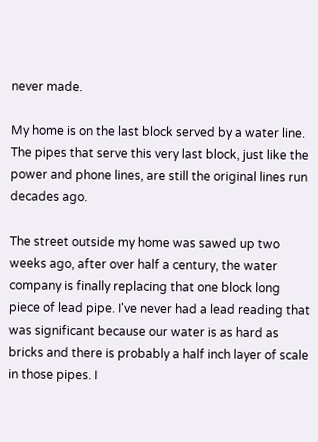never made.

My home is on the last block served by a water line. The pipes that serve this very last block, just like the power and phone lines, are still the original lines run decades ago.

The street outside my home was sawed up two weeks ago, after over half a century, the water company is finally replacing that one block long piece of lead pipe. I've never had a lead reading that was significant because our water is as hard as bricks and there is probably a half inch layer of scale in those pipes. I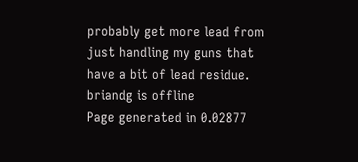probably get more lead from just handling my guns that have a bit of lead residue.
briandg is offline
Page generated in 0.02877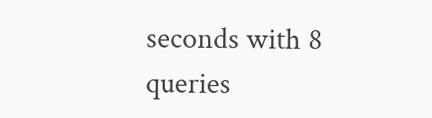seconds with 8 queries